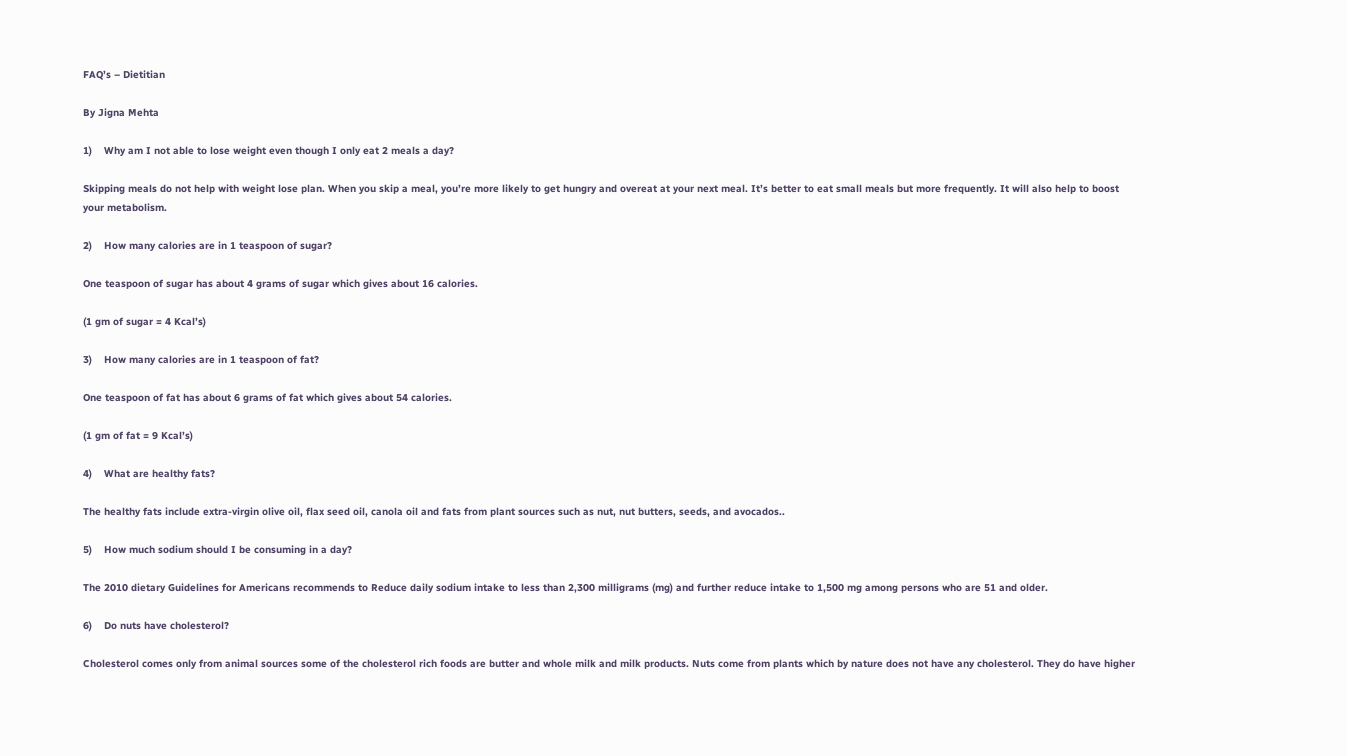FAQ’s – Dietitian

By Jigna Mehta

1)    Why am I not able to lose weight even though I only eat 2 meals a day?

Skipping meals do not help with weight lose plan. When you skip a meal, you’re more likely to get hungry and overeat at your next meal. It’s better to eat small meals but more frequently. It will also help to boost your metabolism.

2)    How many calories are in 1 teaspoon of sugar?

One teaspoon of sugar has about 4 grams of sugar which gives about 16 calories.

(1 gm of sugar = 4 Kcal’s)

3)    How many calories are in 1 teaspoon of fat?

One teaspoon of fat has about 6 grams of fat which gives about 54 calories.

(1 gm of fat = 9 Kcal’s)

4)    What are healthy fats?

The healthy fats include extra-virgin olive oil, flax seed oil, canola oil and fats from plant sources such as nut, nut butters, seeds, and avocados..

5)    How much sodium should I be consuming in a day?

The 2010 dietary Guidelines for Americans recommends to Reduce daily sodium intake to less than 2,300 milligrams (mg) and further reduce intake to 1,500 mg among persons who are 51 and older.

6)    Do nuts have cholesterol?

Cholesterol comes only from animal sources some of the cholesterol rich foods are butter and whole milk and milk products. Nuts come from plants which by nature does not have any cholesterol. They do have higher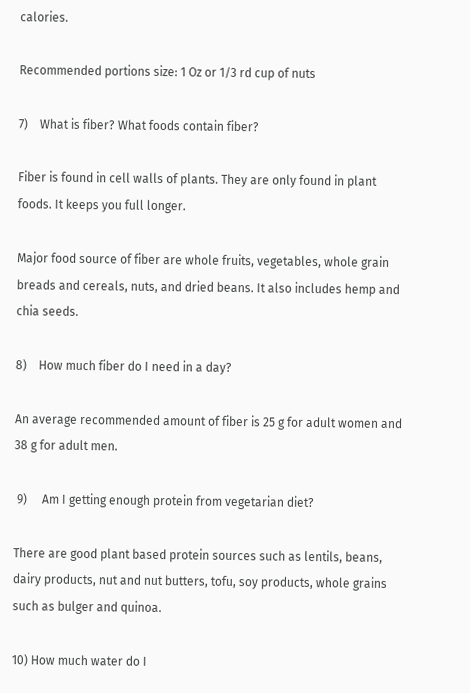calories.

Recommended portions size: 1 Oz or 1/3 rd cup of nuts

7)    What is fiber? What foods contain fiber?

Fiber is found in cell walls of plants. They are only found in plant foods. It keeps you full longer.

Major food source of fiber are whole fruits, vegetables, whole grain breads and cereals, nuts, and dried beans. It also includes hemp and chia seeds.

8)    How much fiber do I need in a day?

An average recommended amount of fiber is 25 g for adult women and 38 g for adult men.

 9)     Am I getting enough protein from vegetarian diet?

There are good plant based protein sources such as lentils, beans, dairy products, nut and nut butters, tofu, soy products, whole grains such as bulger and quinoa.

10) How much water do I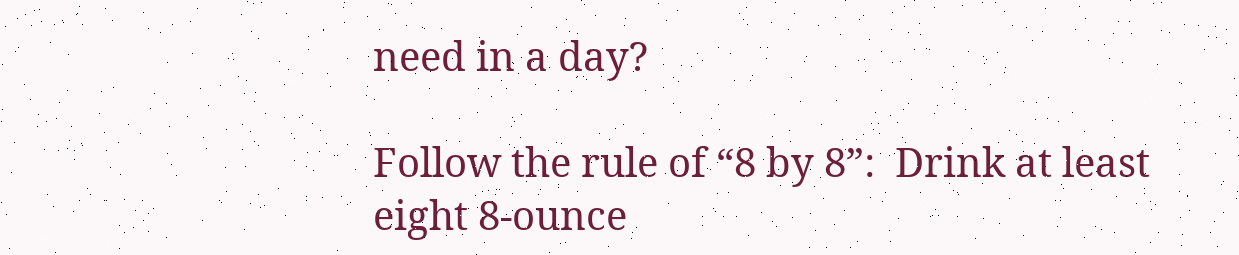need in a day?

Follow the rule of “8 by 8”:  Drink at least eight 8-ounce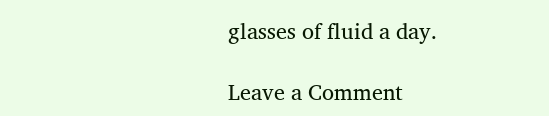glasses of fluid a day.

Leave a Comment